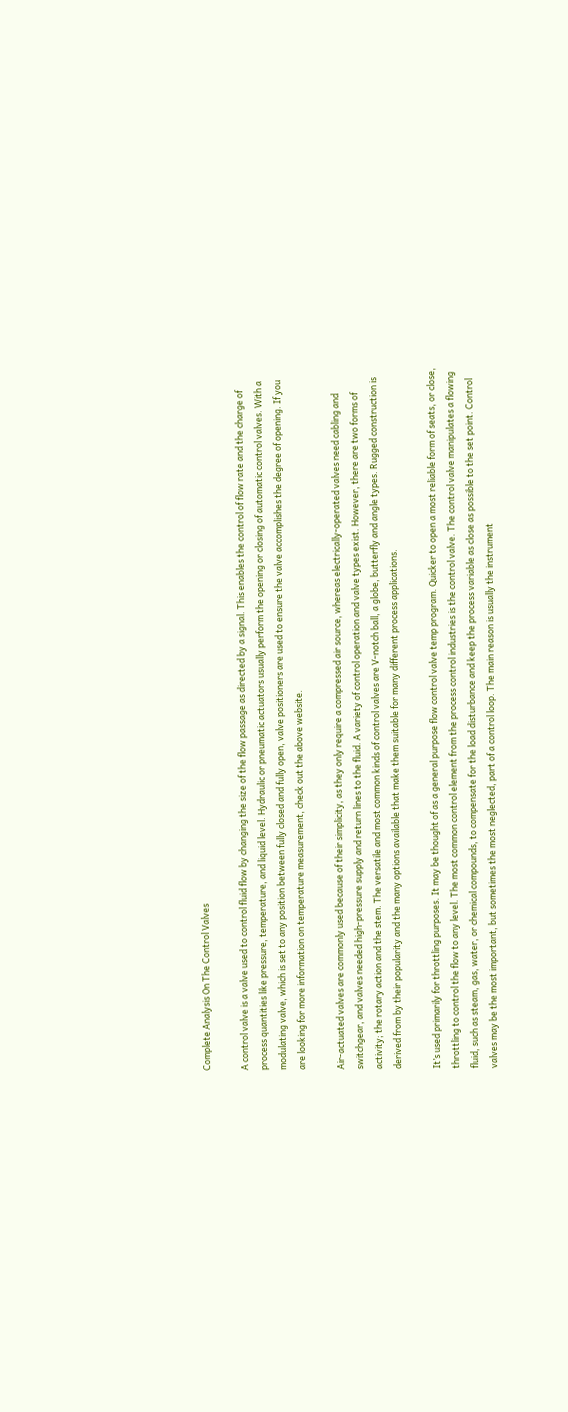Complete Analysis On The Control Valves

A control valve is a valve used to control fluid flow by changing the size of the flow passage as directed by a signal. This enables the control of flow rate and the charge of process quantities like pressure, temperature, and liquid level. Hydraulic or pneumatic actuators usually perform the opening or closing of automatic control valves. With a modulating valve, which is set to any position between fully closed and fully open, valve positioners are used to ensure the valve accomplishes the degree of opening. If you are looking for more information on temperature measurement, check out the above website.

Air-actuated valves are commonly used because of their simplicity, as they only require a compressed air source, whereas electrically-operated valves need cabling and switchgear, and valves needed high-pressure supply and return lines to the fluid. A variety of control operation and valve types exist. However, there are two forms of activity; the rotary action and the stem. The versatile and most common kinds of control valves are V-notch ball, a globe, butterfly and angle types. Rugged construction is derived from by their popularity and the many options available that make them suitable for many different process applications.

It’s used primarily for throttling purposes. It may be thought of as a general purpose flow control valve temp program. Quicker to open a most reliable form of seats, or close, throttling to control the flow to any level. The most common control element from the process control industries is the control valve. The control valve manipulates a flowing fluid, such as steam, gas, water, or chemical compounds, to compensate for the load disturbance and keep the process variable as close as possible to the set point. Control valves may be the most important, but sometimes the most neglected, part of a control loop. The main reason is usually the instrument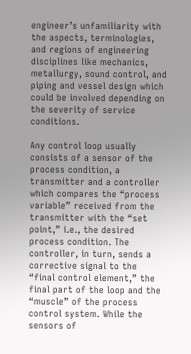engineer’s unfamiliarity with the aspects, terminologies, and regions of engineering disciplines like mechanics, metallurgy, sound control, and piping and vessel design which could be involved depending on the severity of service conditions.

Any control loop usually consists of a sensor of the process condition, a transmitter and a controller which compares the “process variable” received from the transmitter with the “set point,” i.e., the desired process condition. The controller, in turn, sends a corrective signal to the “final control element,” the final part of the loop and the “muscle” of the process control system. While the sensors of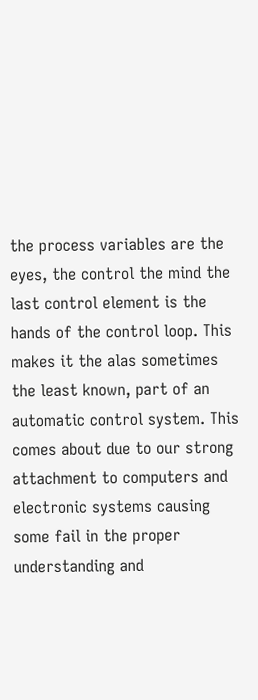the process variables are the eyes, the control the mind the last control element is the hands of the control loop. This makes it the alas sometimes the least known, part of an automatic control system. This comes about due to our strong attachment to computers and electronic systems causing some fail in the proper understanding and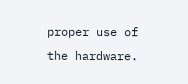proper use of the hardware.